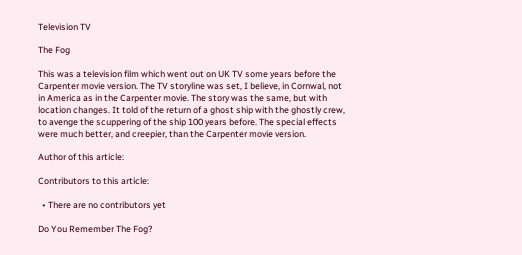Television TV

The Fog

This was a television film which went out on UK TV some years before the Carpenter movie version. The TV storyline was set, I believe, in Cornwal, not in America as in the Carpenter movie. The story was the same, but with location changes. It told of the return of a ghost ship with the ghostly crew, to avenge the scuppering of the ship 100 years before. The special effects were much better, and creepier, than the Carpenter movie version.

Author of this article:

Contributors to this article:

  • There are no contributors yet

Do You Remember The Fog?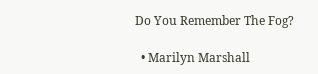Do You Remember The Fog?

  • Marilyn Marshall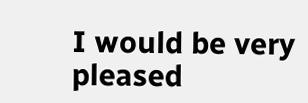I would be very pleased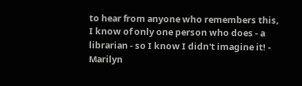to hear from anyone who remembers this, I know of only one person who does - a librarian - so I know I didn't imagine it! - Marilyn